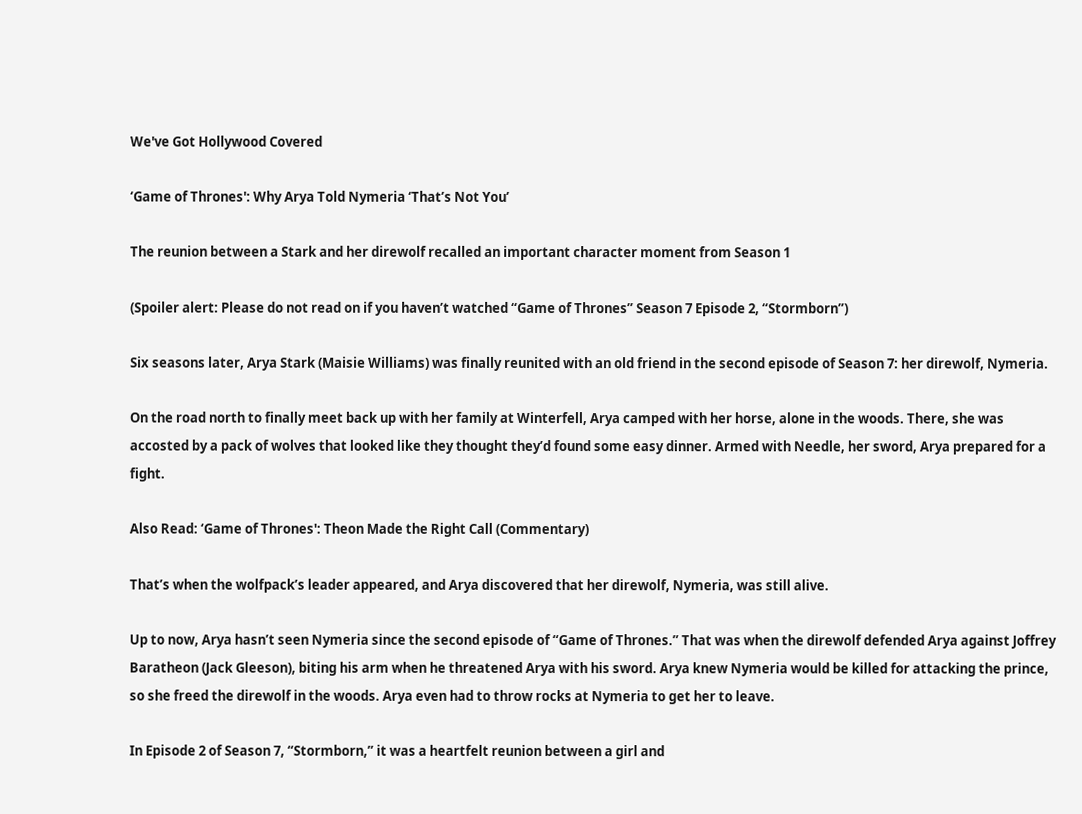We've Got Hollywood Covered

‘Game of Thrones': Why Arya Told Nymeria ‘That’s Not You’

The reunion between a Stark and her direwolf recalled an important character moment from Season 1

(Spoiler alert: Please do not read on if you haven’t watched “Game of Thrones” Season 7 Episode 2, “Stormborn”)

Six seasons later, Arya Stark (Maisie Williams) was finally reunited with an old friend in the second episode of Season 7: her direwolf, Nymeria.

On the road north to finally meet back up with her family at Winterfell, Arya camped with her horse, alone in the woods. There, she was accosted by a pack of wolves that looked like they thought they’d found some easy dinner. Armed with Needle, her sword, Arya prepared for a fight.

Also Read: ‘Game of Thrones': Theon Made the Right Call (Commentary)

That’s when the wolfpack’s leader appeared, and Arya discovered that her direwolf, Nymeria, was still alive.

Up to now, Arya hasn’t seen Nymeria since the second episode of “Game of Thrones.” That was when the direwolf defended Arya against Joffrey Baratheon (Jack Gleeson), biting his arm when he threatened Arya with his sword. Arya knew Nymeria would be killed for attacking the prince, so she freed the direwolf in the woods. Arya even had to throw rocks at Nymeria to get her to leave.

In Episode 2 of Season 7, “Stormborn,” it was a heartfelt reunion between a girl and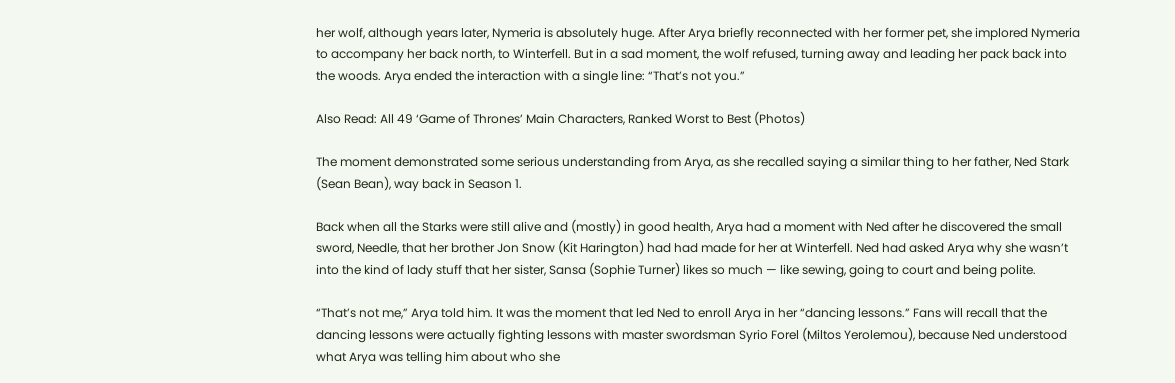her wolf, although years later, Nymeria is absolutely huge. After Arya briefly reconnected with her former pet, she implored Nymeria to accompany her back north, to Winterfell. But in a sad moment, the wolf refused, turning away and leading her pack back into the woods. Arya ended the interaction with a single line: “That’s not you.”

Also Read: All 49 ‘Game of Thrones’ Main Characters, Ranked Worst to Best (Photos)

The moment demonstrated some serious understanding from Arya, as she recalled saying a similar thing to her father, Ned Stark (Sean Bean), way back in Season 1.

Back when all the Starks were still alive and (mostly) in good health, Arya had a moment with Ned after he discovered the small sword, Needle, that her brother Jon Snow (Kit Harington) had had made for her at Winterfell. Ned had asked Arya why she wasn’t into the kind of lady stuff that her sister, Sansa (Sophie Turner) likes so much — like sewing, going to court and being polite.

“That’s not me,” Arya told him. It was the moment that led Ned to enroll Arya in her “dancing lessons.” Fans will recall that the dancing lessons were actually fighting lessons with master swordsman Syrio Forel (Miltos Yerolemou), because Ned understood what Arya was telling him about who she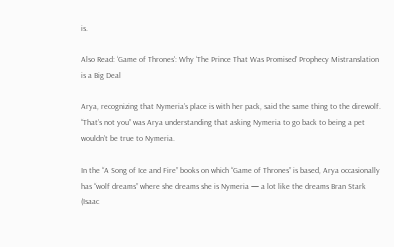is.

Also Read: ‘Game of Thrones': Why ‘The Prince That Was Promised’ Prophecy Mistranslation is a Big Deal

Arya, recognizing that Nymeria’s place is with her pack, said the same thing to the direwolf. “That’s not you” was Arya understanding that asking Nymeria to go back to being a pet wouldn’t be true to Nymeria.

In the “A Song of Ice and Fire” books on which “Game of Thrones” is based, Arya occasionally has “wolf dreams” where she dreams she is Nymeria — a lot like the dreams Bran Stark (Isaac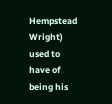Hempstead Wright) used to have of being his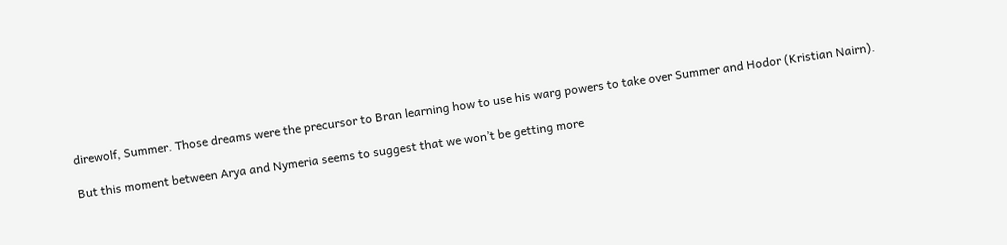direwolf, Summer. Those dreams were the precursor to Bran learning how to use his warg powers to take over Summer and Hodor (Kristian Nairn).

But this moment between Arya and Nymeria seems to suggest that we won’t be getting more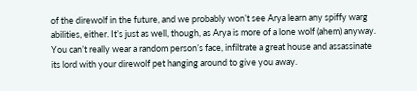of the direwolf in the future, and we probably won’t see Arya learn any spiffy warg abilities, either. It’s just as well, though, as Arya is more of a lone wolf (ahem) anyway. You can’t really wear a random person’s face, infiltrate a great house and assassinate its lord with your direwolf pet hanging around to give you away.